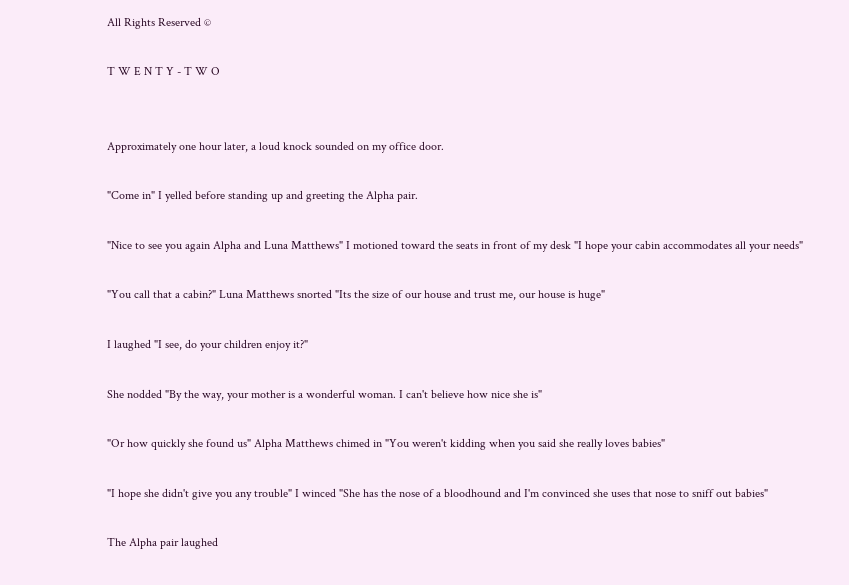All Rights Reserved ©

T W E N T Y - T W O


Approximately one hour later, a loud knock sounded on my office door.

"Come in" I yelled before standing up and greeting the Alpha pair.

"Nice to see you again Alpha and Luna Matthews" I motioned toward the seats in front of my desk "I hope your cabin accommodates all your needs"

"You call that a cabin?" Luna Matthews snorted "Its the size of our house and trust me, our house is huge"

I laughed "I see, do your children enjoy it?"

She nodded "By the way, your mother is a wonderful woman. I can't believe how nice she is"

"Or how quickly she found us" Alpha Matthews chimed in "You weren't kidding when you said she really loves babies"

"I hope she didn't give you any trouble" I winced "She has the nose of a bloodhound and I'm convinced she uses that nose to sniff out babies"

The Alpha pair laughed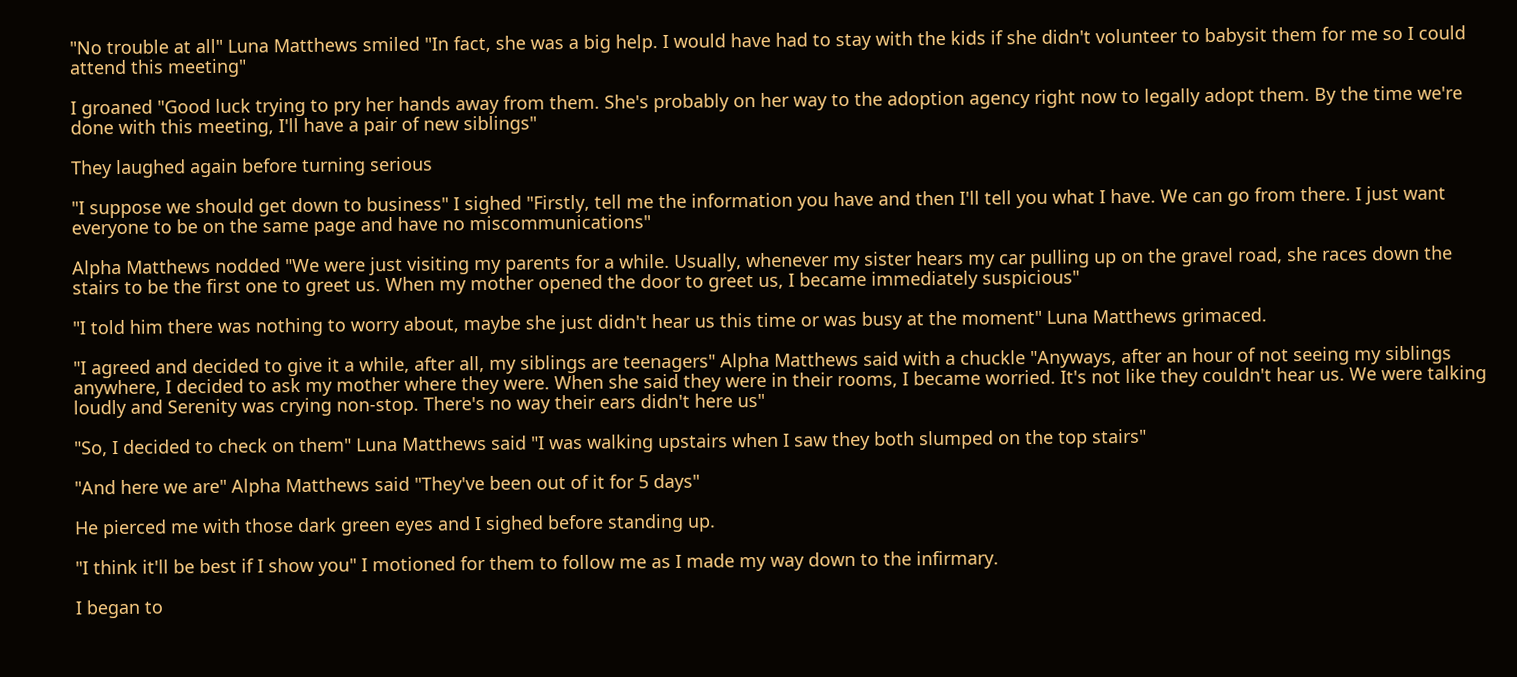"No trouble at all" Luna Matthews smiled "In fact, she was a big help. I would have had to stay with the kids if she didn't volunteer to babysit them for me so I could attend this meeting"

I groaned "Good luck trying to pry her hands away from them. She's probably on her way to the adoption agency right now to legally adopt them. By the time we're done with this meeting, I'll have a pair of new siblings"

They laughed again before turning serious

"I suppose we should get down to business" I sighed "Firstly, tell me the information you have and then I'll tell you what I have. We can go from there. I just want everyone to be on the same page and have no miscommunications"

Alpha Matthews nodded "We were just visiting my parents for a while. Usually, whenever my sister hears my car pulling up on the gravel road, she races down the stairs to be the first one to greet us. When my mother opened the door to greet us, I became immediately suspicious"

"I told him there was nothing to worry about, maybe she just didn't hear us this time or was busy at the moment" Luna Matthews grimaced.

"I agreed and decided to give it a while, after all, my siblings are teenagers" Alpha Matthews said with a chuckle "Anyways, after an hour of not seeing my siblings anywhere, I decided to ask my mother where they were. When she said they were in their rooms, I became worried. It's not like they couldn't hear us. We were talking loudly and Serenity was crying non-stop. There's no way their ears didn't here us"

"So, I decided to check on them" Luna Matthews said "I was walking upstairs when I saw they both slumped on the top stairs"

"And here we are" Alpha Matthews said "They've been out of it for 5 days"

He pierced me with those dark green eyes and I sighed before standing up.

"I think it'll be best if I show you" I motioned for them to follow me as I made my way down to the infirmary.

I began to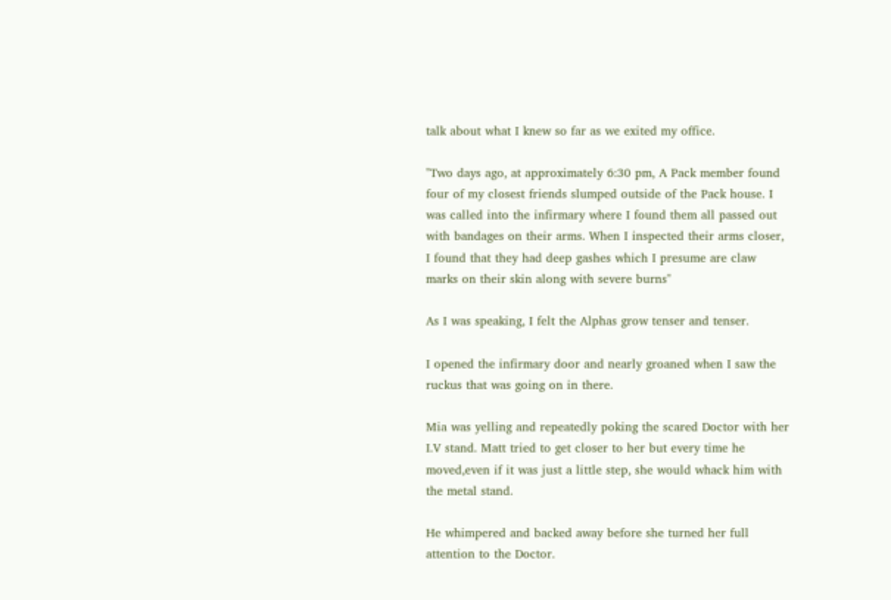talk about what I knew so far as we exited my office.

"Two days ago, at approximately 6:30 pm, A Pack member found four of my closest friends slumped outside of the Pack house. I was called into the infirmary where I found them all passed out with bandages on their arms. When I inspected their arms closer, I found that they had deep gashes which I presume are claw marks on their skin along with severe burns"

As I was speaking, I felt the Alphas grow tenser and tenser.

I opened the infirmary door and nearly groaned when I saw the ruckus that was going on in there.

Mia was yelling and repeatedly poking the scared Doctor with her I.V stand. Matt tried to get closer to her but every time he moved,even if it was just a little step, she would whack him with the metal stand.

He whimpered and backed away before she turned her full attention to the Doctor.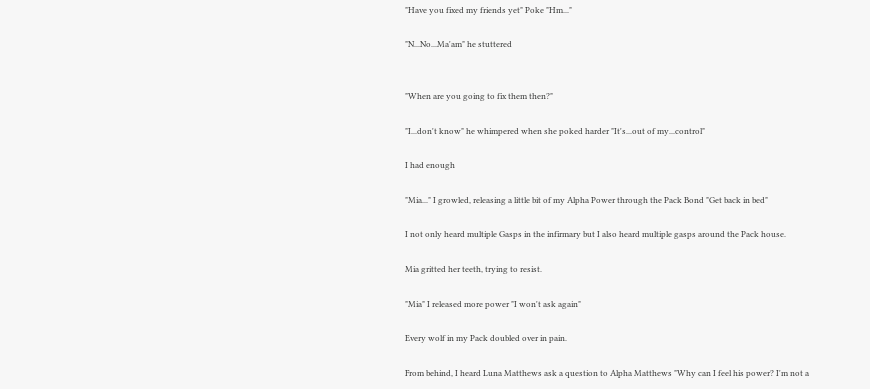"Have you fixed my friends yet" Poke "Hm..."

"N...No...Ma'am" he stuttered


"When are you going to fix them then?"

"I...don't know" he whimpered when she poked harder "It's...out of my...control"

I had enough

"Mia..." I growled, releasing a little bit of my Alpha Power through the Pack Bond "Get back in bed"

I not only heard multiple Gasps in the infirmary but I also heard multiple gasps around the Pack house.

Mia gritted her teeth, trying to resist.

"Mia" I released more power "I won't ask again"

Every wolf in my Pack doubled over in pain.

From behind, I heard Luna Matthews ask a question to Alpha Matthews "Why can I feel his power? I'm not a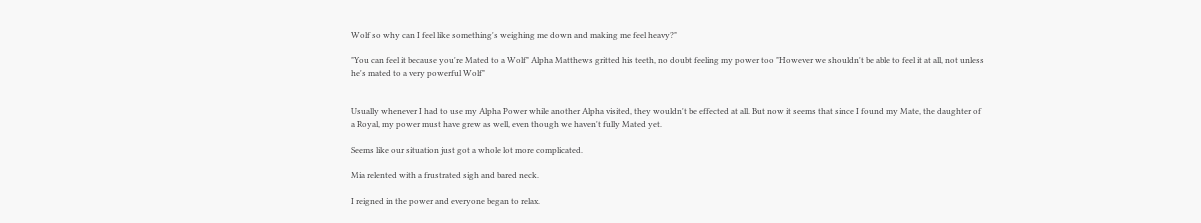Wolf so why can I feel like something's weighing me down and making me feel heavy?"

"You can feel it because you're Mated to a Wolf" Alpha Matthews gritted his teeth, no doubt feeling my power too "However we shouldn't be able to feel it at all, not unless he's mated to a very powerful Wolf"


Usually whenever I had to use my Alpha Power while another Alpha visited, they wouldn't be effected at all. But now it seems that since I found my Mate, the daughter of a Royal, my power must have grew as well, even though we haven't fully Mated yet.

Seems like our situation just got a whole lot more complicated.

Mia relented with a frustrated sigh and bared neck.

I reigned in the power and everyone began to relax.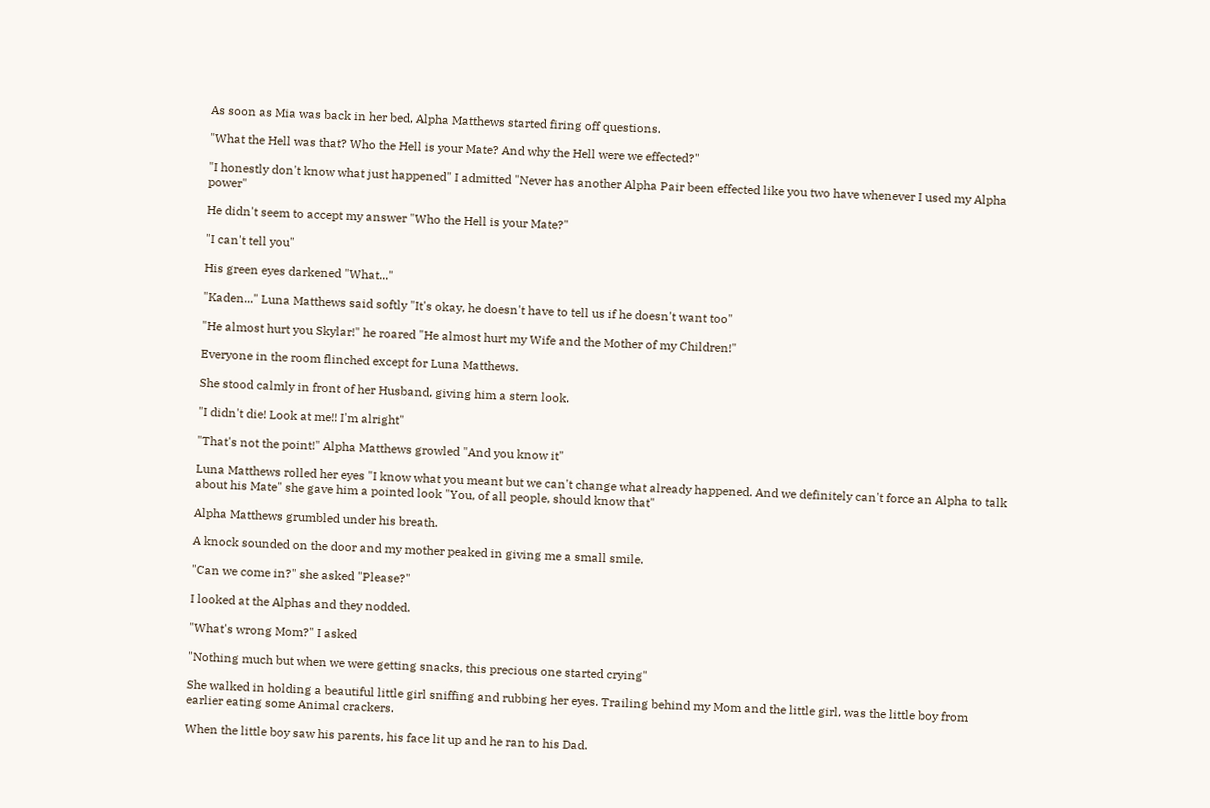As soon as Mia was back in her bed, Alpha Matthews started firing off questions.

"What the Hell was that? Who the Hell is your Mate? And why the Hell were we effected?"

"I honestly don't know what just happened" I admitted "Never has another Alpha Pair been effected like you two have whenever I used my Alpha power"

He didn't seem to accept my answer "Who the Hell is your Mate?"

"I can't tell you"

His green eyes darkened "What..."

"Kaden..." Luna Matthews said softly "It's okay, he doesn't have to tell us if he doesn't want too"

"He almost hurt you Skylar!" he roared "He almost hurt my Wife and the Mother of my Children!"

Everyone in the room flinched except for Luna Matthews.

She stood calmly in front of her Husband, giving him a stern look.

"I didn't die! Look at me!! I'm alright"

"That's not the point!" Alpha Matthews growled "And you know it"

Luna Matthews rolled her eyes "I know what you meant but we can't change what already happened. And we definitely can't force an Alpha to talk about his Mate" she gave him a pointed look "You, of all people, should know that"

Alpha Matthews grumbled under his breath.

A knock sounded on the door and my mother peaked in giving me a small smile.

"Can we come in?" she asked "Please?"

I looked at the Alphas and they nodded.

"What's wrong Mom?" I asked

"Nothing much but when we were getting snacks, this precious one started crying"

She walked in holding a beautiful little girl sniffing and rubbing her eyes. Trailing behind my Mom and the little girl, was the little boy from earlier eating some Animal crackers.

When the little boy saw his parents, his face lit up and he ran to his Dad.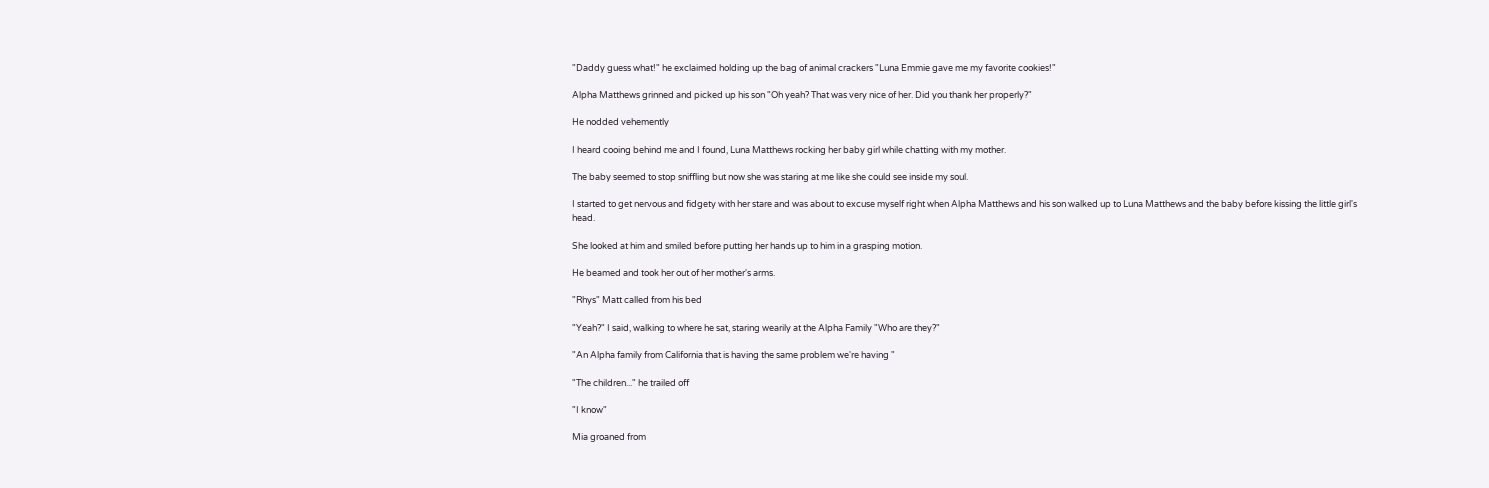"Daddy guess what!" he exclaimed holding up the bag of animal crackers "Luna Emmie gave me my favorite cookies!"

Alpha Matthews grinned and picked up his son "Oh yeah? That was very nice of her. Did you thank her properly?"

He nodded vehemently

I heard cooing behind me and I found, Luna Matthews rocking her baby girl while chatting with my mother.

The baby seemed to stop sniffling but now she was staring at me like she could see inside my soul.

I started to get nervous and fidgety with her stare and was about to excuse myself right when Alpha Matthews and his son walked up to Luna Matthews and the baby before kissing the little girl's head.

She looked at him and smiled before putting her hands up to him in a grasping motion.

He beamed and took her out of her mother's arms.

"Rhys" Matt called from his bed

"Yeah?" I said, walking to where he sat, staring wearily at the Alpha Family "Who are they?"

"An Alpha family from California that is having the same problem we're having "

"The children..." he trailed off

"I know"

Mia groaned from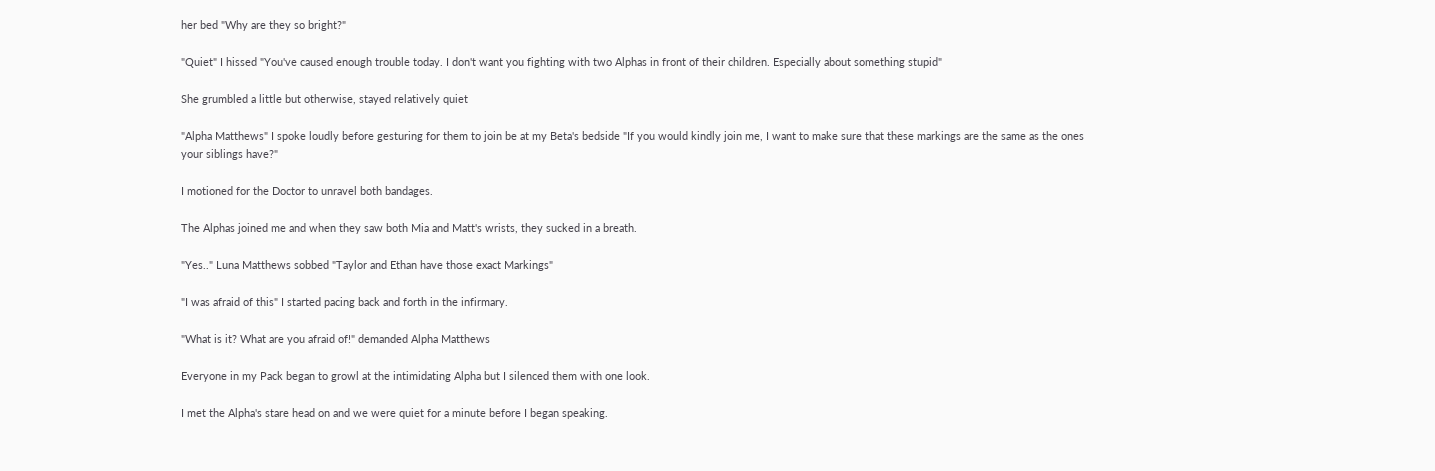her bed "Why are they so bright?"

"Quiet" I hissed "You've caused enough trouble today. I don't want you fighting with two Alphas in front of their children. Especially about something stupid"

She grumbled a little but otherwise, stayed relatively quiet

"Alpha Matthews" I spoke loudly before gesturing for them to join be at my Beta's bedside "If you would kindly join me, I want to make sure that these markings are the same as the ones your siblings have?"

I motioned for the Doctor to unravel both bandages.

The Alphas joined me and when they saw both Mia and Matt's wrists, they sucked in a breath.

"Yes.." Luna Matthews sobbed "Taylor and Ethan have those exact Markings"

"I was afraid of this" I started pacing back and forth in the infirmary.

"What is it? What are you afraid of!" demanded Alpha Matthews

Everyone in my Pack began to growl at the intimidating Alpha but I silenced them with one look.

I met the Alpha's stare head on and we were quiet for a minute before I began speaking.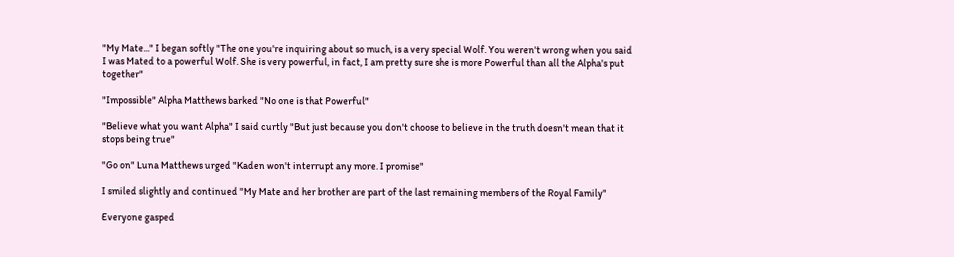"My Mate..." I began softly "The one you're inquiring about so much, is a very special Wolf. You weren't wrong when you said I was Mated to a powerful Wolf. She is very powerful, in fact, I am pretty sure she is more Powerful than all the Alpha's put together"

"Impossible" Alpha Matthews barked "No one is that Powerful"

"Believe what you want Alpha" I said curtly "But just because you don't choose to believe in the truth doesn't mean that it stops being true"

"Go on" Luna Matthews urged "Kaden won't interrupt any more. I promise"

I smiled slightly and continued "My Mate and her brother are part of the last remaining members of the Royal Family"

Everyone gasped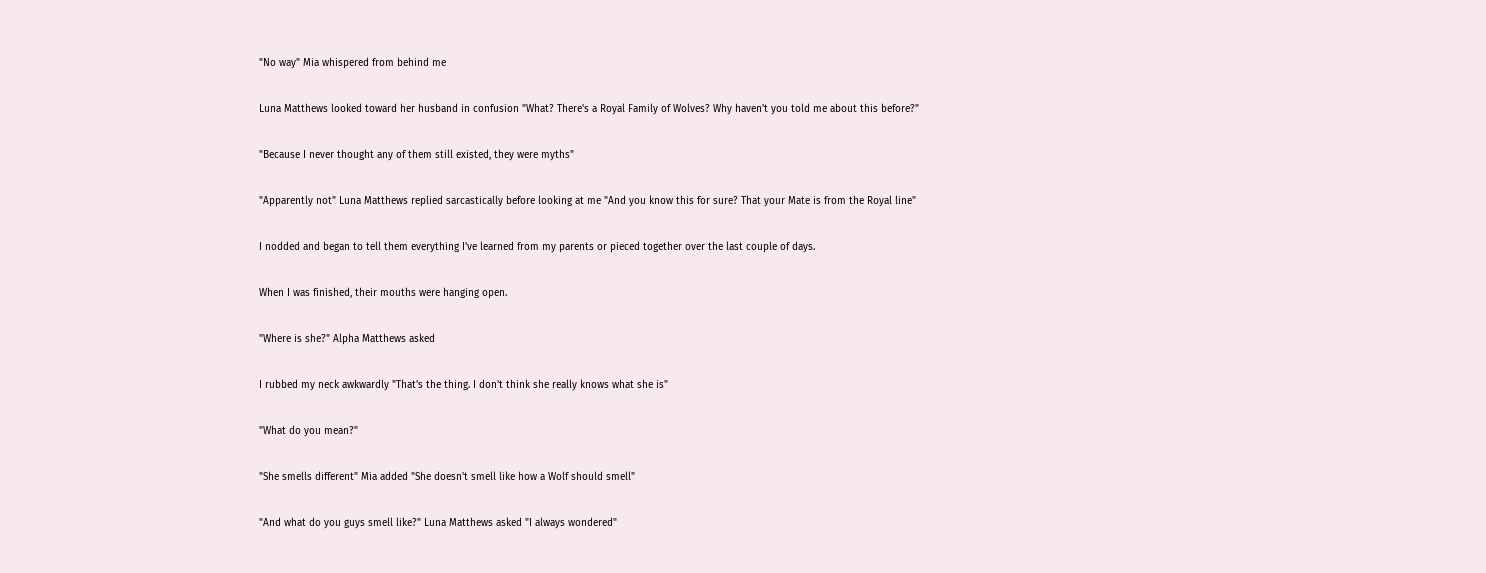"No way" Mia whispered from behind me

Luna Matthews looked toward her husband in confusion "What? There's a Royal Family of Wolves? Why haven't you told me about this before?"

"Because I never thought any of them still existed, they were myths"

"Apparently not" Luna Matthews replied sarcastically before looking at me "And you know this for sure? That your Mate is from the Royal line"

I nodded and began to tell them everything I've learned from my parents or pieced together over the last couple of days.

When I was finished, their mouths were hanging open.

"Where is she?" Alpha Matthews asked

I rubbed my neck awkwardly "That's the thing. I don't think she really knows what she is"

"What do you mean?"

"She smells different" Mia added "She doesn't smell like how a Wolf should smell"

"And what do you guys smell like?" Luna Matthews asked "I always wondered"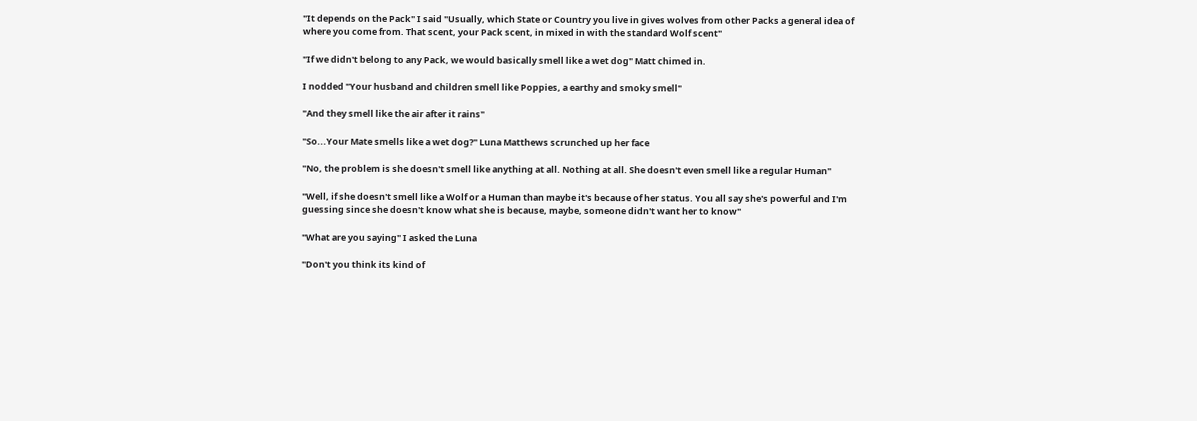"It depends on the Pack" I said "Usually, which State or Country you live in gives wolves from other Packs a general idea of where you come from. That scent, your Pack scent, in mixed in with the standard Wolf scent"

"If we didn't belong to any Pack, we would basically smell like a wet dog" Matt chimed in.

I nodded "Your husband and children smell like Poppies, a earthy and smoky smell"

"And they smell like the air after it rains"

"So...Your Mate smells like a wet dog?" Luna Matthews scrunched up her face

"No, the problem is she doesn't smell like anything at all. Nothing at all. She doesn't even smell like a regular Human"

"Well, if she doesn't smell like a Wolf or a Human than maybe it's because of her status. You all say she's powerful and I'm guessing since she doesn't know what she is because, maybe, someone didn't want her to know"

"What are you saying" I asked the Luna

"Don't you think its kind of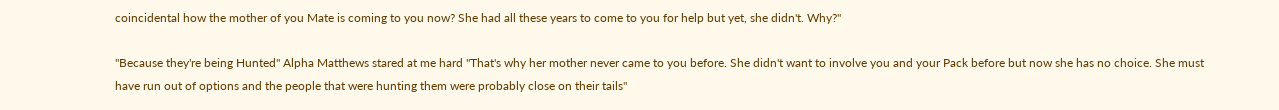coincidental how the mother of you Mate is coming to you now? She had all these years to come to you for help but yet, she didn't. Why?"

"Because they're being Hunted" Alpha Matthews stared at me hard "That's why her mother never came to you before. She didn't want to involve you and your Pack before but now she has no choice. She must have run out of options and the people that were hunting them were probably close on their tails"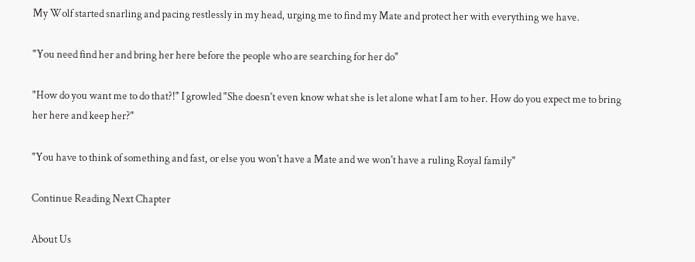My Wolf started snarling and pacing restlessly in my head, urging me to find my Mate and protect her with everything we have.

"You need find her and bring her here before the people who are searching for her do"

"How do you want me to do that?!" I growled "She doesn't even know what she is let alone what I am to her. How do you expect me to bring her here and keep her?"

"You have to think of something and fast, or else you won't have a Mate and we won't have a ruling Royal family"

Continue Reading Next Chapter

About Us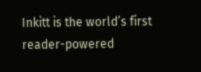Inkitt is the world’s first reader-powered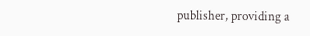publisher, providing a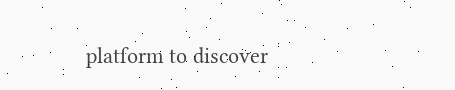platform to discover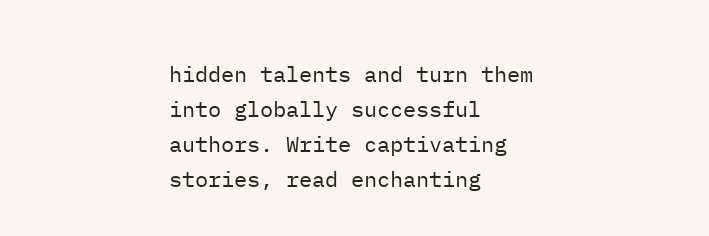hidden talents and turn them into globally successful authors. Write captivating stories, read enchanting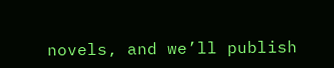novels, and we’ll publish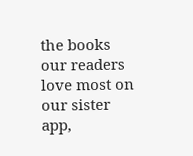the books our readers love most on our sister app,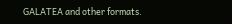GALATEA and other formats.